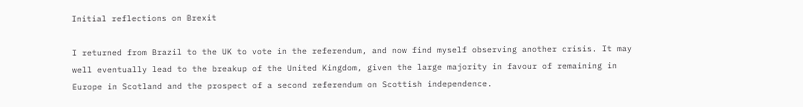Initial reflections on Brexit

I returned from Brazil to the UK to vote in the referendum, and now find myself observing another crisis. It may well eventually lead to the breakup of the United Kingdom, given the large majority in favour of remaining in Europe in Scotland and the prospect of a second referendum on Scottish independence.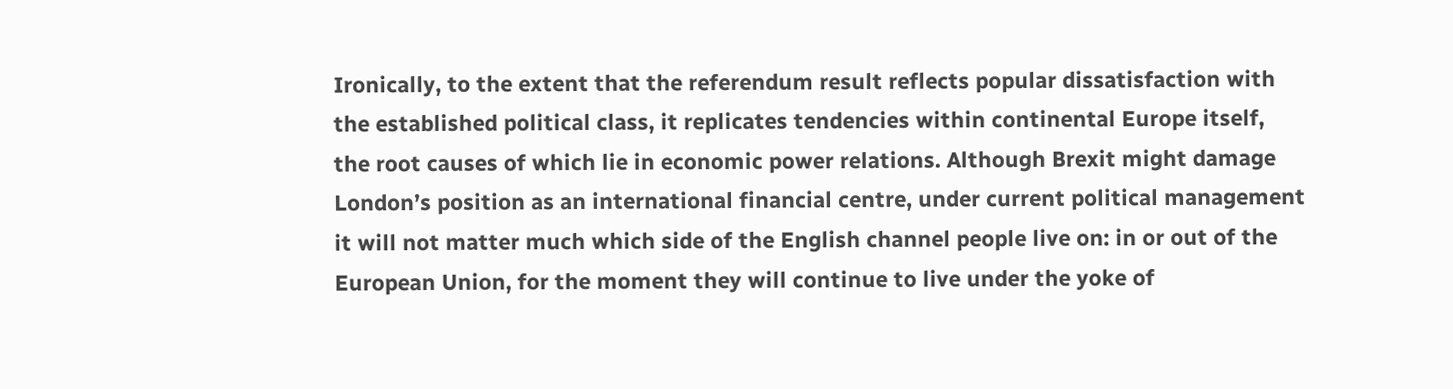Ironically, to the extent that the referendum result reflects popular dissatisfaction with the established political class, it replicates tendencies within continental Europe itself, the root causes of which lie in economic power relations. Although Brexit might damage London’s position as an international financial centre, under current political management it will not matter much which side of the English channel people live on: in or out of the European Union, for the moment they will continue to live under the yoke of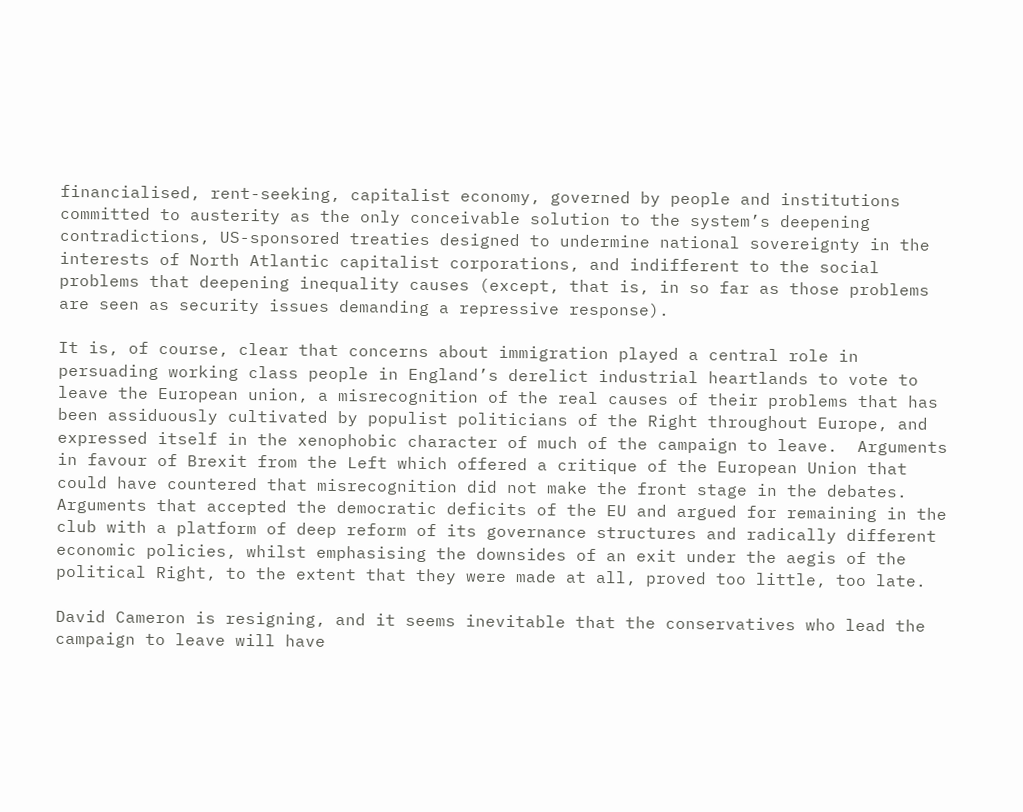financialised, rent-seeking, capitalist economy, governed by people and institutions committed to austerity as the only conceivable solution to the system’s deepening contradictions, US-sponsored treaties designed to undermine national sovereignty in the interests of North Atlantic capitalist corporations, and indifferent to the social problems that deepening inequality causes (except, that is, in so far as those problems are seen as security issues demanding a repressive response).

It is, of course, clear that concerns about immigration played a central role in persuading working class people in England’s derelict industrial heartlands to vote to leave the European union, a misrecognition of the real causes of their problems that has been assiduously cultivated by populist politicians of the Right throughout Europe, and expressed itself in the xenophobic character of much of the campaign to leave.  Arguments in favour of Brexit from the Left which offered a critique of the European Union that could have countered that misrecognition did not make the front stage in the debates. Arguments that accepted the democratic deficits of the EU and argued for remaining in the club with a platform of deep reform of its governance structures and radically different economic policies, whilst emphasising the downsides of an exit under the aegis of the political Right, to the extent that they were made at all, proved too little, too late.

David Cameron is resigning, and it seems inevitable that the conservatives who lead the campaign to leave will have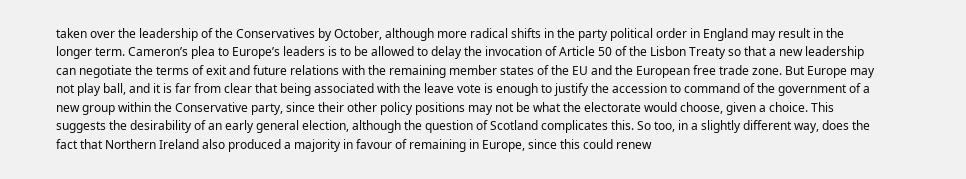taken over the leadership of the Conservatives by October, although more radical shifts in the party political order in England may result in the longer term. Cameron’s plea to Europe’s leaders is to be allowed to delay the invocation of Article 50 of the Lisbon Treaty so that a new leadership can negotiate the terms of exit and future relations with the remaining member states of the EU and the European free trade zone. But Europe may not play ball, and it is far from clear that being associated with the leave vote is enough to justify the accession to command of the government of a new group within the Conservative party, since their other policy positions may not be what the electorate would choose, given a choice. This suggests the desirability of an early general election, although the question of Scotland complicates this. So too, in a slightly different way, does the fact that Northern Ireland also produced a majority in favour of remaining in Europe, since this could renew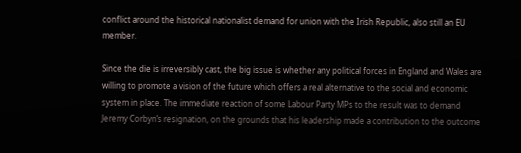conflict around the historical nationalist demand for union with the Irish Republic, also still an EU member.

Since the die is irreversibly cast, the big issue is whether any political forces in England and Wales are willing to promote a vision of the future which offers a real alternative to the social and economic system in place. The immediate reaction of some Labour Party MPs to the result was to demand Jeremy Corbyn’s resignation, on the grounds that his leadership made a contribution to the outcome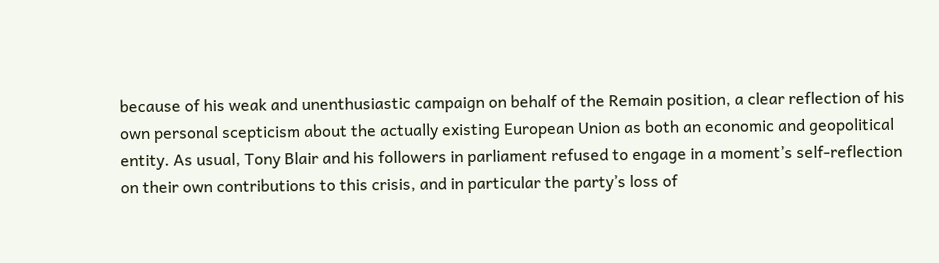because of his weak and unenthusiastic campaign on behalf of the Remain position, a clear reflection of his own personal scepticism about the actually existing European Union as both an economic and geopolitical entity. As usual, Tony Blair and his followers in parliament refused to engage in a moment’s self-reflection on their own contributions to this crisis, and in particular the party’s loss of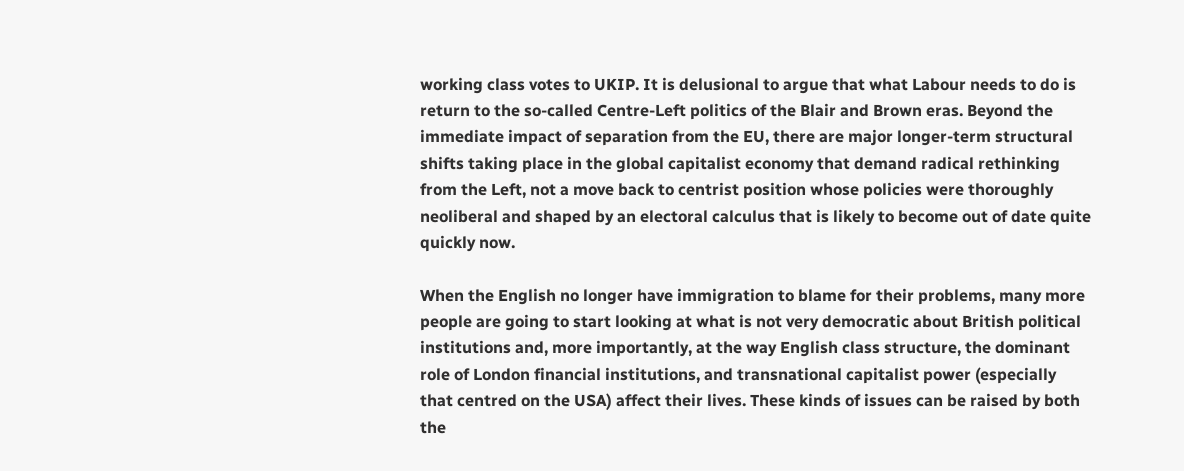working class votes to UKIP. It is delusional to argue that what Labour needs to do is return to the so-called Centre-Left politics of the Blair and Brown eras. Beyond the immediate impact of separation from the EU, there are major longer-term structural shifts taking place in the global capitalist economy that demand radical rethinking from the Left, not a move back to centrist position whose policies were thoroughly neoliberal and shaped by an electoral calculus that is likely to become out of date quite quickly now.

When the English no longer have immigration to blame for their problems, many more people are going to start looking at what is not very democratic about British political institutions and, more importantly, at the way English class structure, the dominant role of London financial institutions, and transnational capitalist power (especially that centred on the USA) affect their lives. These kinds of issues can be raised by both the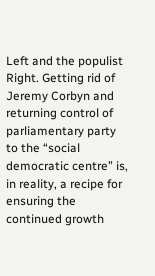Left and the populist Right. Getting rid of Jeremy Corbyn and returning control of parliamentary party to the “social democratic centre” is, in reality, a recipe for ensuring the continued growth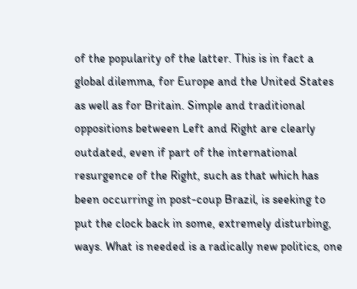of the popularity of the latter. This is in fact a global dilemma, for Europe and the United States as well as for Britain. Simple and traditional oppositions between Left and Right are clearly outdated, even if part of the international resurgence of the Right, such as that which has been occurring in post-coup Brazil, is seeking to put the clock back in some, extremely disturbing, ways. What is needed is a radically new politics, one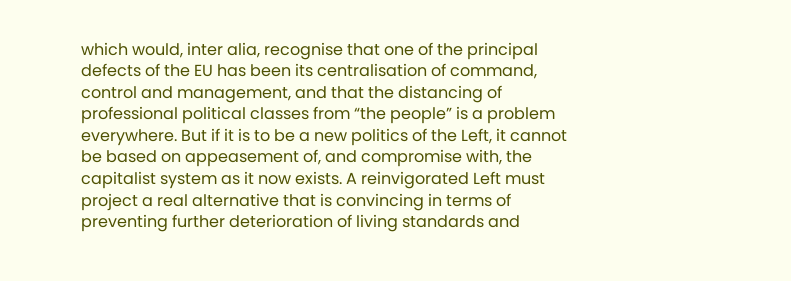which would, inter alia, recognise that one of the principal defects of the EU has been its centralisation of command, control and management, and that the distancing of professional political classes from “the people” is a problem everywhere. But if it is to be a new politics of the Left, it cannot be based on appeasement of, and compromise with, the capitalist system as it now exists. A reinvigorated Left must project a real alternative that is convincing in terms of preventing further deterioration of living standards and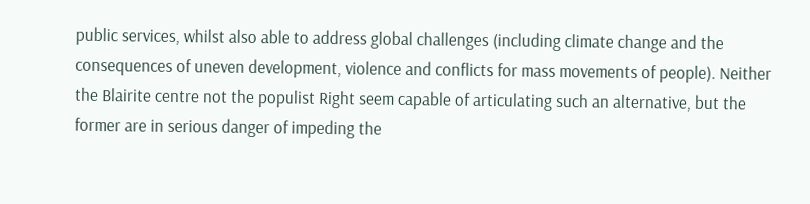public services, whilst also able to address global challenges (including climate change and the consequences of uneven development, violence and conflicts for mass movements of people). Neither the Blairite centre not the populist Right seem capable of articulating such an alternative, but the former are in serious danger of impeding the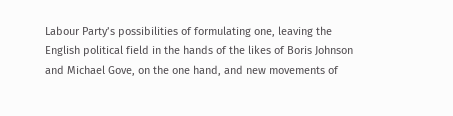Labour Party’s possibilities of formulating one, leaving the English political field in the hands of the likes of Boris Johnson and Michael Gove, on the one hand, and new movements of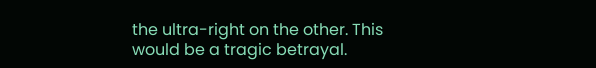the ultra-right on the other. This would be a tragic betrayal.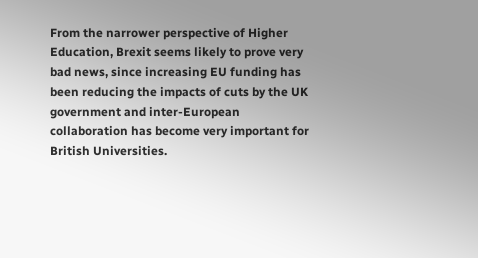From the narrower perspective of Higher Education, Brexit seems likely to prove very bad news, since increasing EU funding has been reducing the impacts of cuts by the UK government and inter-European collaboration has become very important for British Universities.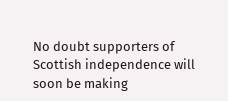No doubt supporters of Scottish independence will soon be making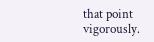that point vigorously.